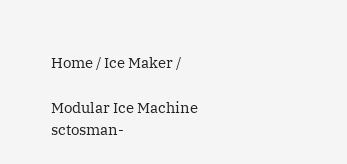Home / Ice Maker /

Modular Ice Machine sctosman-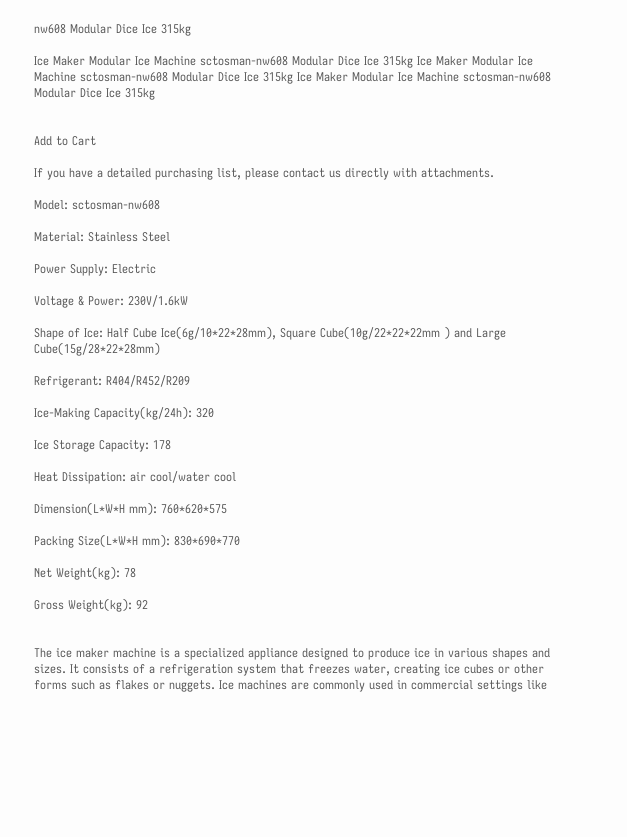nw608 Modular Dice Ice 315kg

Ice Maker Modular Ice Machine sctosman-nw608 Modular Dice Ice 315kg Ice Maker Modular Ice Machine sctosman-nw608 Modular Dice Ice 315kg Ice Maker Modular Ice Machine sctosman-nw608 Modular Dice Ice 315kg


Add to Cart

If you have a detailed purchasing list, please contact us directly with attachments.

Model: sctosman-nw608

Material: Stainless Steel

Power Supply: Electric

Voltage & Power: 230V/1.6kW

Shape of Ice: Half Cube Ice(6g/10*22*28mm), Square Cube(10g/22*22*22mm ) and Large Cube(15g/28*22*28mm)

Refrigerant: R404/R452/R209

Ice-Making Capacity(kg/24h): 320

Ice Storage Capacity: 178

Heat Dissipation: air cool/water cool

Dimension(L*W*H mm): 760*620*575

Packing Size(L*W*H mm): 830*690*770

Net Weight(kg): 78

Gross Weight(kg): 92


The ice maker machine is a specialized appliance designed to produce ice in various shapes and sizes. It consists of a refrigeration system that freezes water, creating ice cubes or other forms such as flakes or nuggets. Ice machines are commonly used in commercial settings like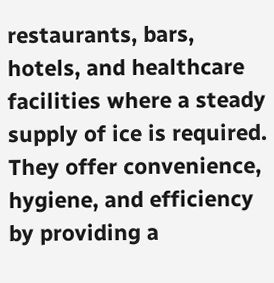restaurants, bars, hotels, and healthcare facilities where a steady supply of ice is required. They offer convenience, hygiene, and efficiency by providing a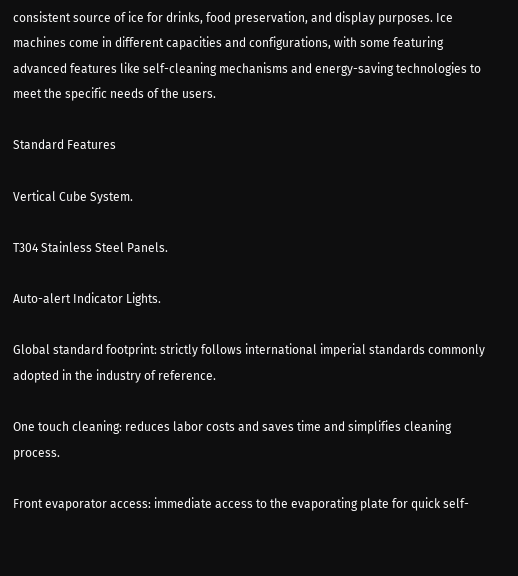consistent source of ice for drinks, food preservation, and display purposes. Ice machines come in different capacities and configurations, with some featuring advanced features like self-cleaning mechanisms and energy-saving technologies to meet the specific needs of the users.

Standard Features

Vertical Cube System.

T304 Stainless Steel Panels.

Auto-alert Indicator Lights.

Global standard footprint: strictly follows international imperial standards commonly adopted in the industry of reference.

One touch cleaning: reduces labor costs and saves time and simplifies cleaning process.

Front evaporator access: immediate access to the evaporating plate for quick self-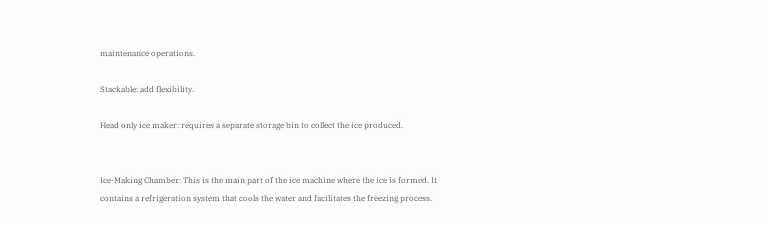maintenance operations.

Stackable: add flexibility.

Head only ice maker: requires a separate storage bin to collect the ice produced.


Ice-Making Chamber: This is the main part of the ice machine where the ice is formed. It contains a refrigeration system that cools the water and facilitates the freezing process.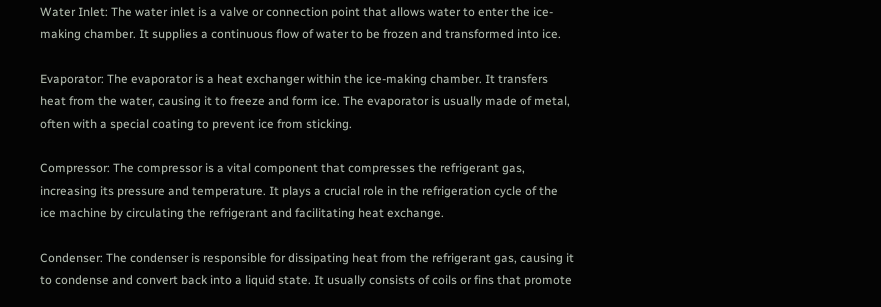Water Inlet: The water inlet is a valve or connection point that allows water to enter the ice-making chamber. It supplies a continuous flow of water to be frozen and transformed into ice.

Evaporator: The evaporator is a heat exchanger within the ice-making chamber. It transfers heat from the water, causing it to freeze and form ice. The evaporator is usually made of metal, often with a special coating to prevent ice from sticking.

Compressor: The compressor is a vital component that compresses the refrigerant gas, increasing its pressure and temperature. It plays a crucial role in the refrigeration cycle of the ice machine by circulating the refrigerant and facilitating heat exchange.

Condenser: The condenser is responsible for dissipating heat from the refrigerant gas, causing it to condense and convert back into a liquid state. It usually consists of coils or fins that promote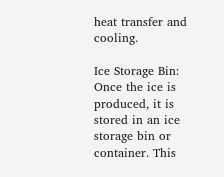heat transfer and cooling.

Ice Storage Bin: Once the ice is produced, it is stored in an ice storage bin or container. This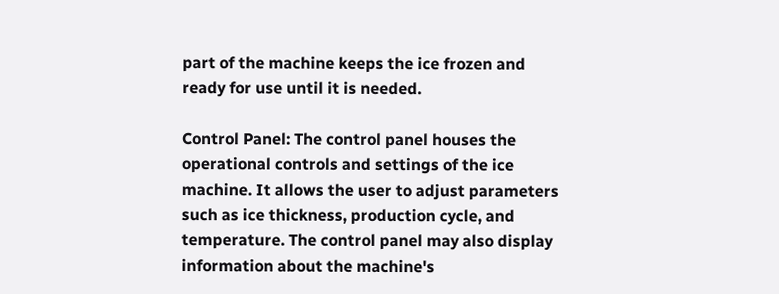part of the machine keeps the ice frozen and ready for use until it is needed.

Control Panel: The control panel houses the operational controls and settings of the ice machine. It allows the user to adjust parameters such as ice thickness, production cycle, and temperature. The control panel may also display information about the machine's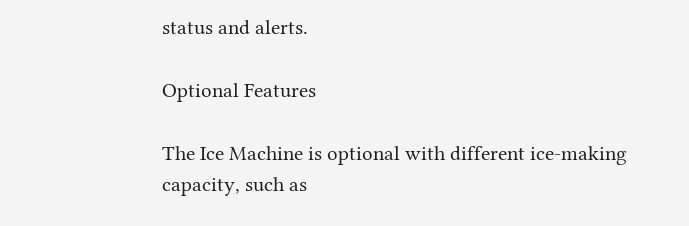status and alerts.

Optional Features

The Ice Machine is optional with different ice-making capacity, such as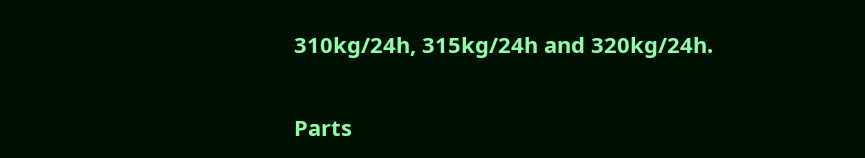310kg/24h, 315kg/24h and 320kg/24h.

Parts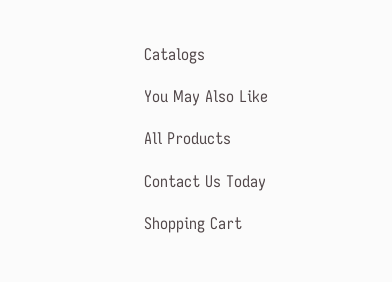Catalogs

You May Also Like

All Products

Contact Us Today

Shopping Cart